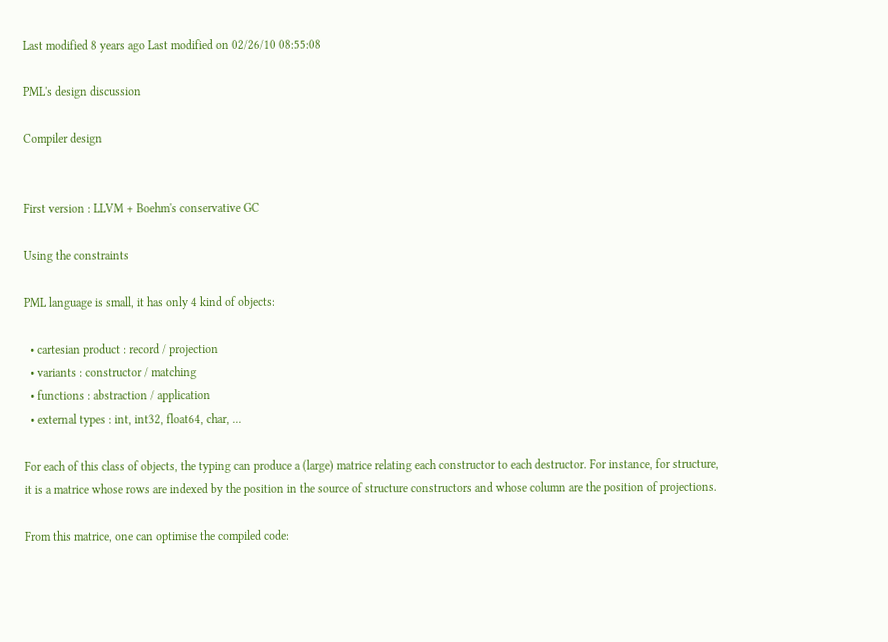Last modified 8 years ago Last modified on 02/26/10 08:55:08

PML's design discussion

Compiler design


First version : LLVM + Boehm's conservative GC

Using the constraints

PML language is small, it has only 4 kind of objects:

  • cartesian product : record / projection
  • variants : constructor / matching
  • functions : abstraction / application
  • external types : int, int32, float64, char, ...

For each of this class of objects, the typing can produce a (large) matrice relating each constructor to each destructor. For instance, for structure, it is a matrice whose rows are indexed by the position in the source of structure constructors and whose column are the position of projections.

From this matrice, one can optimise the compiled code: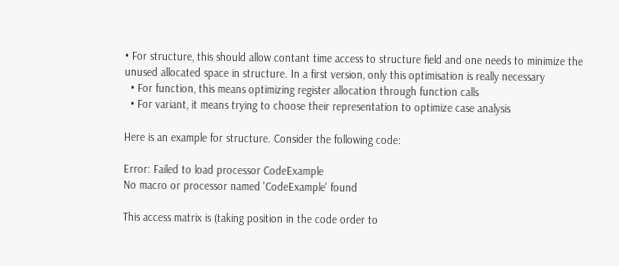• For structure, this should allow contant time access to structure field and one needs to minimize the unused allocated space in structure. In a first version, only this optimisation is really necessary
  • For function, this means optimizing register allocation through function calls
  • For variant, it means trying to choose their representation to optimize case analysis

Here is an example for structure. Consider the following code:

Error: Failed to load processor CodeExample
No macro or processor named 'CodeExample' found

This access matrix is (taking position in the code order to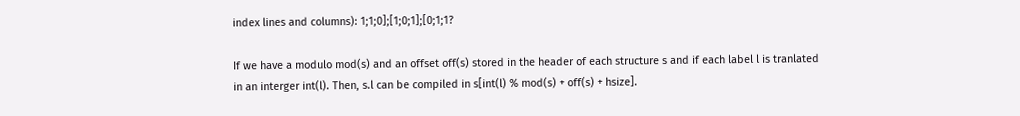index lines and columns): 1;1;0];[1;0;1];[0;1;1?

If we have a modulo mod(s) and an offset off(s) stored in the header of each structure s and if each label l is tranlated in an interger int(l). Then, s.l can be compiled in s[int(l) % mod(s) + off(s) + hsize].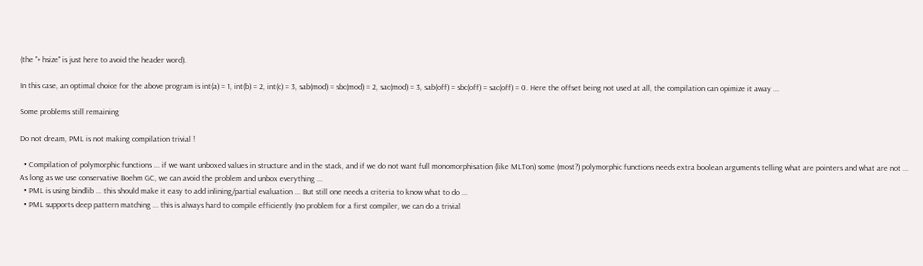(the "+ hsize" is just here to avoid the header word).

In this case, an optimal choice for the above program is int(a) = 1, int(b) = 2, int(c) = 3, sab(mod) = sbc(mod) = 2, sac(mod) = 3, sab(off) = sbc(off) = sac(off) = 0. Here the offset being not used at all, the compilation can opimize it away ...

Some problems still remaining

Do not dream, PML is not making compilation trivial !

  • Compilation of polymorphic functions ... if we want unboxed values in structure and in the stack, and if we do not want full monomorphisation (like MLTon) some (most?) polymorphic functions needs extra boolean arguments telling what are pointers and what are not ... As long as we use conservative Boehm GC, we can avoid the problem and unbox everything ...
  • PML is using bindlib ... this should make it easy to add inlining/partial evaluation ... But still one needs a criteria to know what to do ...
  • PML supports deep pattern matching ... this is always hard to compile efficiently (no problem for a first compiler, we can do a trivial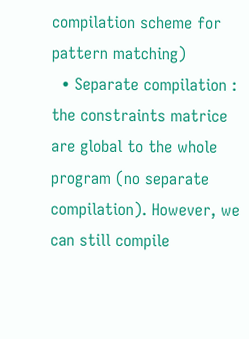compilation scheme for pattern matching)
  • Separate compilation : the constraints matrice are global to the whole program (no separate compilation). However, we can still compile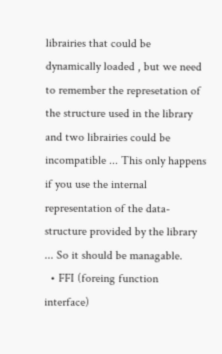librairies that could be dynamically loaded , but we need to remember the represetation of the structure used in the library and two librairies could be incompatible ... This only happens if you use the internal representation of the data-structure provided by the library ... So it should be managable.
  • FFI (foreing function interface)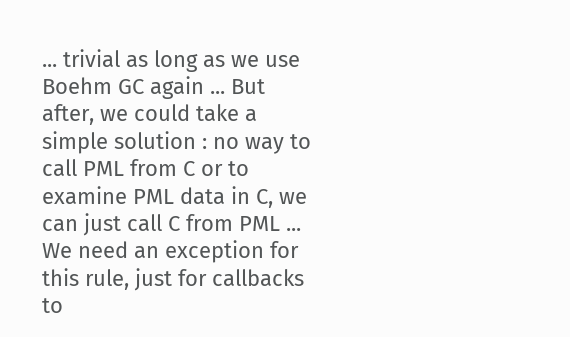... trivial as long as we use Boehm GC again ... But after, we could take a simple solution : no way to call PML from C or to examine PML data in C, we can just call C from PML ... We need an exception for this rule, just for callbacks to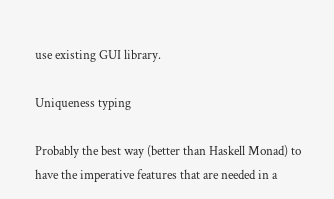use existing GUI library.

Uniqueness typing

Probably the best way (better than Haskell Monad) to have the imperative features that are needed in a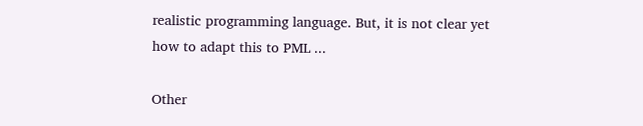realistic programming language. But, it is not clear yet how to adapt this to PML ...

Other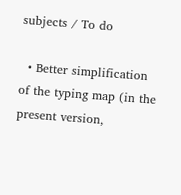subjects / To do

  • Better simplification of the typing map (in the present version,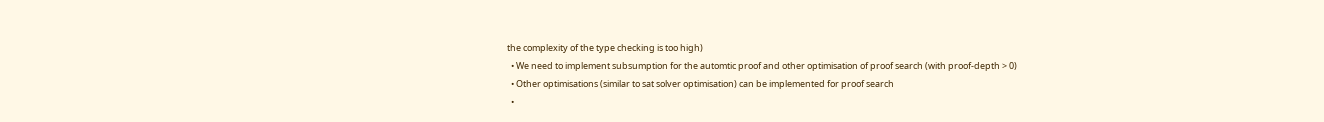the complexity of the type checking is too high)
  • We need to implement subsumption for the automtic proof and other optimisation of proof search (with proof-depth > 0)
  • Other optimisations (similar to sat solver optimisation) can be implemented for proof search
  •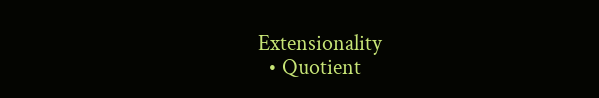Extensionality
  • Quotient